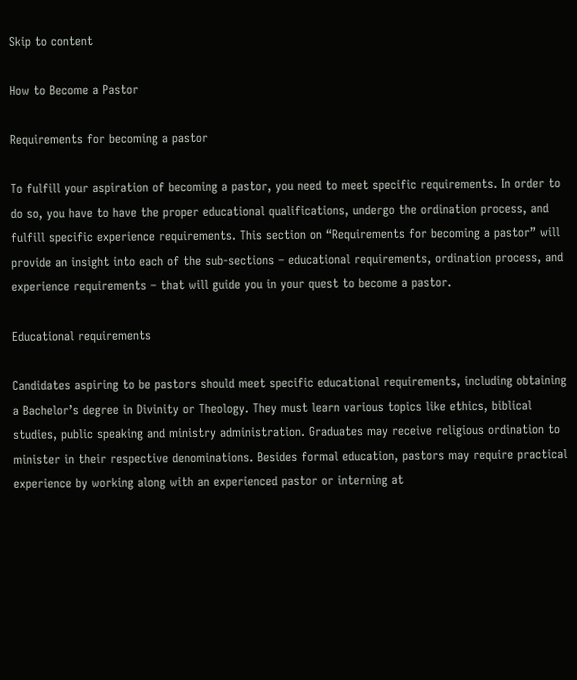Skip to content

How to Become a Pastor

Requirements for becoming a pastor

To fulfill your aspiration of becoming a pastor, you need to meet specific requirements. In order to do so, you have to have the proper educational qualifications, undergo the ordination process, and fulfill specific experience requirements. This section on “Requirements for becoming a pastor” will provide an insight into each of the sub-sections – educational requirements, ordination process, and experience requirements – that will guide you in your quest to become a pastor.

Educational requirements

Candidates aspiring to be pastors should meet specific educational requirements, including obtaining a Bachelor’s degree in Divinity or Theology. They must learn various topics like ethics, biblical studies, public speaking and ministry administration. Graduates may receive religious ordination to minister in their respective denominations. Besides formal education, pastors may require practical experience by working along with an experienced pastor or interning at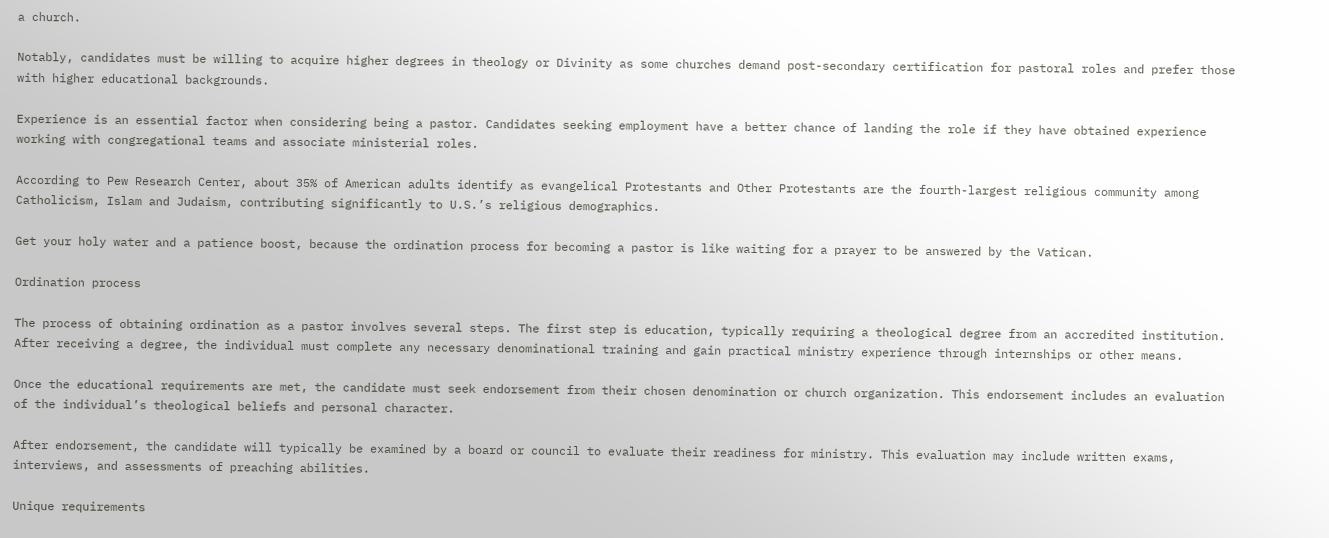a church.

Notably, candidates must be willing to acquire higher degrees in theology or Divinity as some churches demand post-secondary certification for pastoral roles and prefer those with higher educational backgrounds.

Experience is an essential factor when considering being a pastor. Candidates seeking employment have a better chance of landing the role if they have obtained experience working with congregational teams and associate ministerial roles.

According to Pew Research Center, about 35% of American adults identify as evangelical Protestants and Other Protestants are the fourth-largest religious community among Catholicism, Islam and Judaism, contributing significantly to U.S.’s religious demographics.

Get your holy water and a patience boost, because the ordination process for becoming a pastor is like waiting for a prayer to be answered by the Vatican.

Ordination process

The process of obtaining ordination as a pastor involves several steps. The first step is education, typically requiring a theological degree from an accredited institution. After receiving a degree, the individual must complete any necessary denominational training and gain practical ministry experience through internships or other means.

Once the educational requirements are met, the candidate must seek endorsement from their chosen denomination or church organization. This endorsement includes an evaluation of the individual’s theological beliefs and personal character.

After endorsement, the candidate will typically be examined by a board or council to evaluate their readiness for ministry. This evaluation may include written exams, interviews, and assessments of preaching abilities.

Unique requirements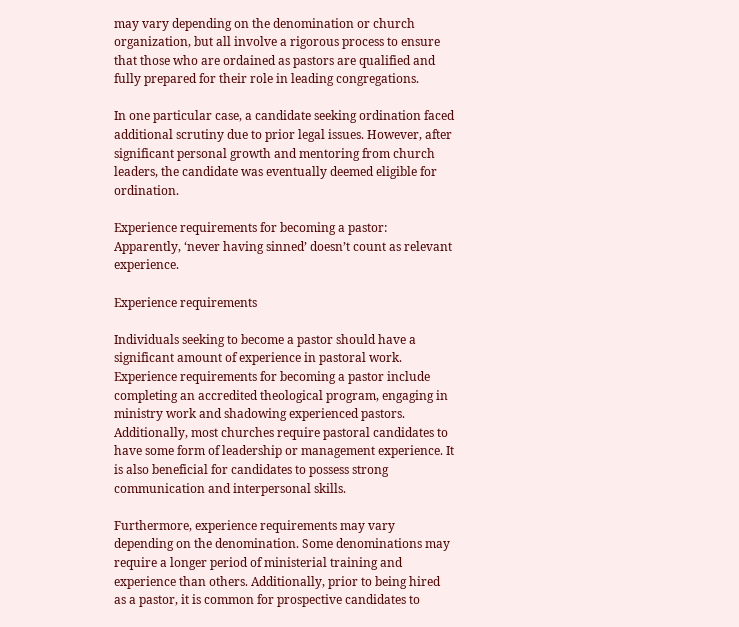may vary depending on the denomination or church organization, but all involve a rigorous process to ensure that those who are ordained as pastors are qualified and fully prepared for their role in leading congregations.

In one particular case, a candidate seeking ordination faced additional scrutiny due to prior legal issues. However, after significant personal growth and mentoring from church leaders, the candidate was eventually deemed eligible for ordination.

Experience requirements for becoming a pastor: Apparently, ‘never having sinned’ doesn’t count as relevant experience.

Experience requirements

Individuals seeking to become a pastor should have a significant amount of experience in pastoral work. Experience requirements for becoming a pastor include completing an accredited theological program, engaging in ministry work and shadowing experienced pastors. Additionally, most churches require pastoral candidates to have some form of leadership or management experience. It is also beneficial for candidates to possess strong communication and interpersonal skills.

Furthermore, experience requirements may vary depending on the denomination. Some denominations may require a longer period of ministerial training and experience than others. Additionally, prior to being hired as a pastor, it is common for prospective candidates to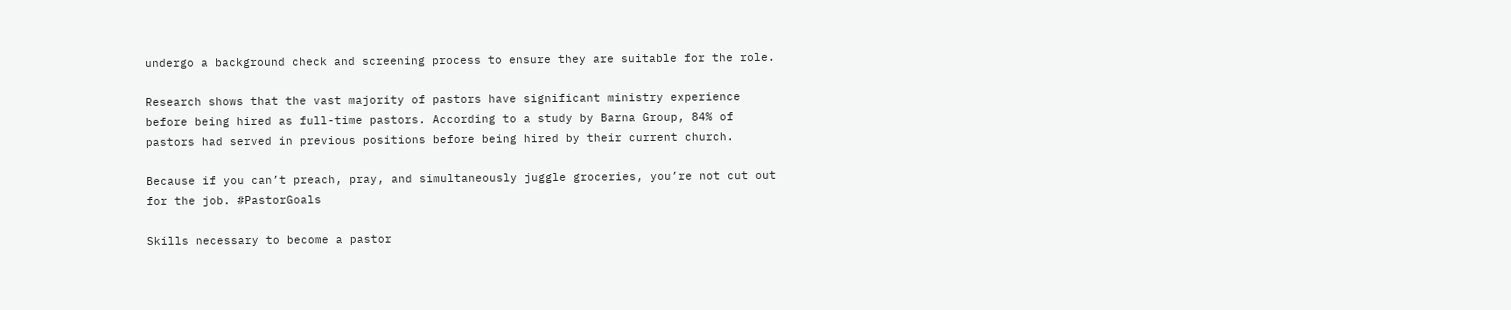undergo a background check and screening process to ensure they are suitable for the role.

Research shows that the vast majority of pastors have significant ministry experience before being hired as full-time pastors. According to a study by Barna Group, 84% of pastors had served in previous positions before being hired by their current church.

Because if you can’t preach, pray, and simultaneously juggle groceries, you’re not cut out for the job. #PastorGoals

Skills necessary to become a pastor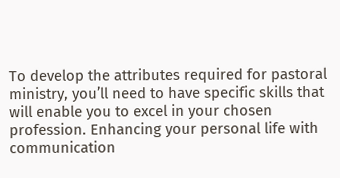To develop the attributes required for pastoral ministry, you’ll need to have specific skills that will enable you to excel in your chosen profession. Enhancing your personal life with communication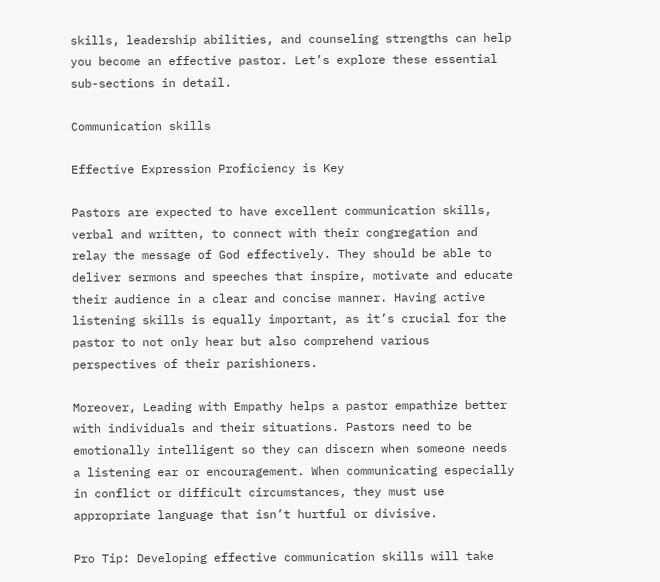skills, leadership abilities, and counseling strengths can help you become an effective pastor. Let’s explore these essential sub-sections in detail.

Communication skills

Effective Expression Proficiency is Key

Pastors are expected to have excellent communication skills, verbal and written, to connect with their congregation and relay the message of God effectively. They should be able to deliver sermons and speeches that inspire, motivate and educate their audience in a clear and concise manner. Having active listening skills is equally important, as it’s crucial for the pastor to not only hear but also comprehend various perspectives of their parishioners.

Moreover, Leading with Empathy helps a pastor empathize better with individuals and their situations. Pastors need to be emotionally intelligent so they can discern when someone needs a listening ear or encouragement. When communicating especially in conflict or difficult circumstances, they must use appropriate language that isn’t hurtful or divisive.

Pro Tip: Developing effective communication skills will take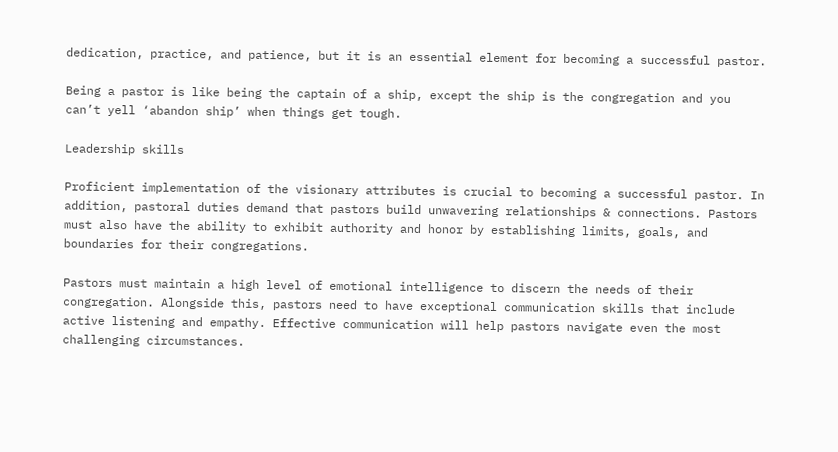dedication, practice, and patience, but it is an essential element for becoming a successful pastor.

Being a pastor is like being the captain of a ship, except the ship is the congregation and you can’t yell ‘abandon ship’ when things get tough.

Leadership skills

Proficient implementation of the visionary attributes is crucial to becoming a successful pastor. In addition, pastoral duties demand that pastors build unwavering relationships & connections. Pastors must also have the ability to exhibit authority and honor by establishing limits, goals, and boundaries for their congregations.

Pastors must maintain a high level of emotional intelligence to discern the needs of their congregation. Alongside this, pastors need to have exceptional communication skills that include active listening and empathy. Effective communication will help pastors navigate even the most challenging circumstances.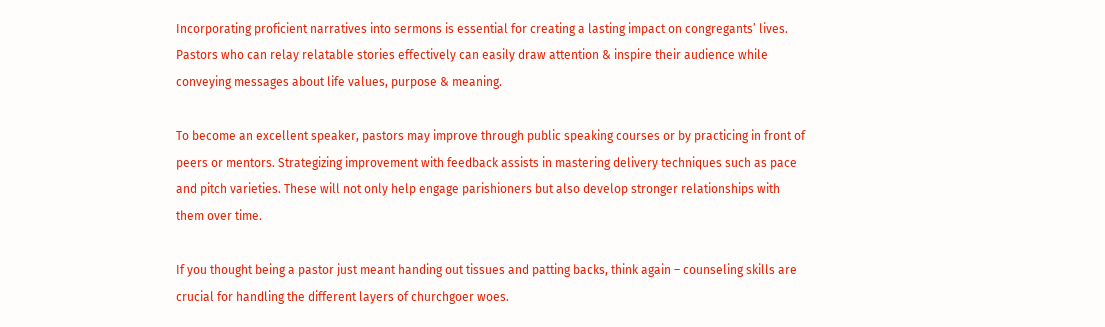Incorporating proficient narratives into sermons is essential for creating a lasting impact on congregants’ lives. Pastors who can relay relatable stories effectively can easily draw attention & inspire their audience while conveying messages about life values, purpose & meaning.

To become an excellent speaker, pastors may improve through public speaking courses or by practicing in front of peers or mentors. Strategizing improvement with feedback assists in mastering delivery techniques such as pace and pitch varieties. These will not only help engage parishioners but also develop stronger relationships with them over time.

If you thought being a pastor just meant handing out tissues and patting backs, think again – counseling skills are crucial for handling the different layers of churchgoer woes.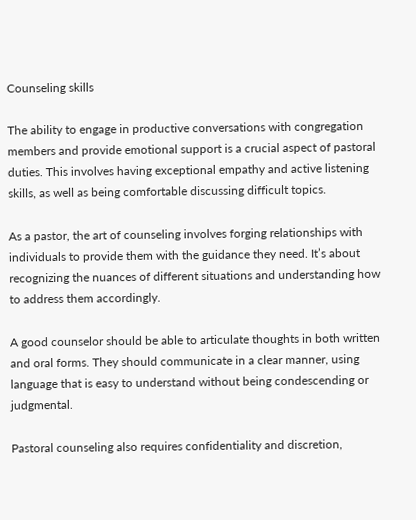Counseling skills

The ability to engage in productive conversations with congregation members and provide emotional support is a crucial aspect of pastoral duties. This involves having exceptional empathy and active listening skills, as well as being comfortable discussing difficult topics.

As a pastor, the art of counseling involves forging relationships with individuals to provide them with the guidance they need. It’s about recognizing the nuances of different situations and understanding how to address them accordingly.

A good counselor should be able to articulate thoughts in both written and oral forms. They should communicate in a clear manner, using language that is easy to understand without being condescending or judgmental.

Pastoral counseling also requires confidentiality and discretion,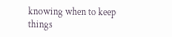knowing when to keep things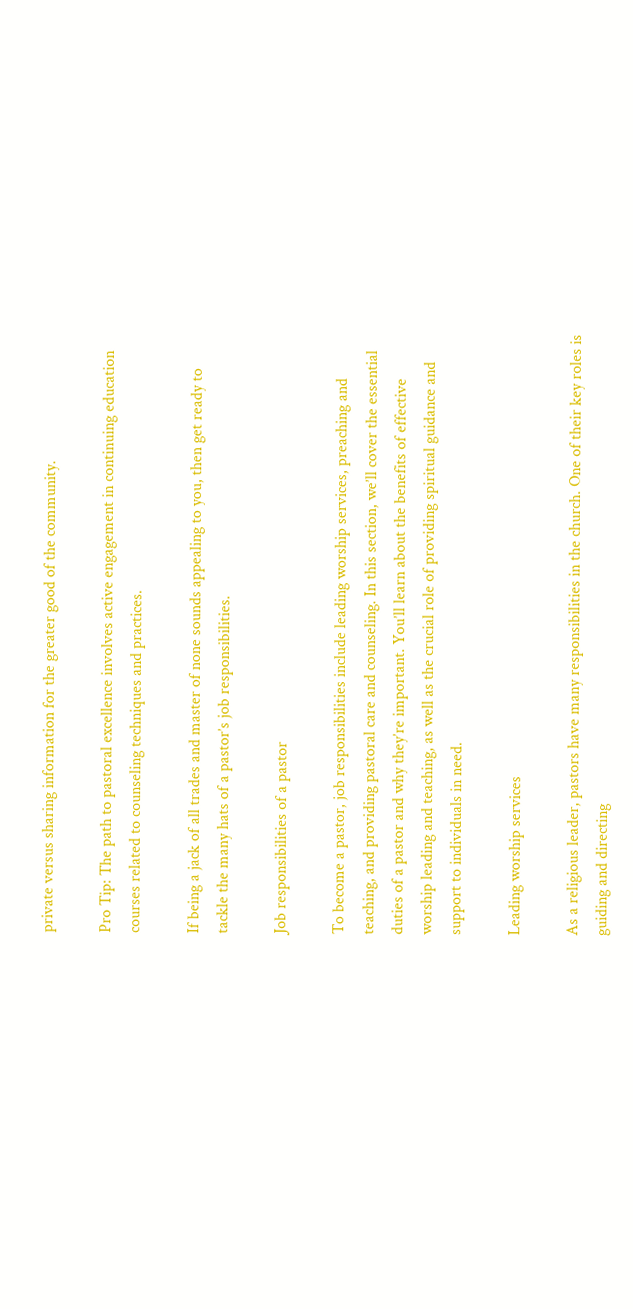private versus sharing information for the greater good of the community.

Pro Tip: The path to pastoral excellence involves active engagement in continuing education courses related to counseling techniques and practices.

If being a jack of all trades and master of none sounds appealing to you, then get ready to tackle the many hats of a pastor’s job responsibilities.

Job responsibilities of a pastor

To become a pastor, job responsibilities include leading worship services, preaching and teaching, and providing pastoral care and counseling. In this section, we’ll cover the essential duties of a pastor and why they’re important. You’ll learn about the benefits of effective worship leading and teaching, as well as the crucial role of providing spiritual guidance and support to individuals in need.

Leading worship services

As a religious leader, pastors have many responsibilities in the church. One of their key roles is guiding and directing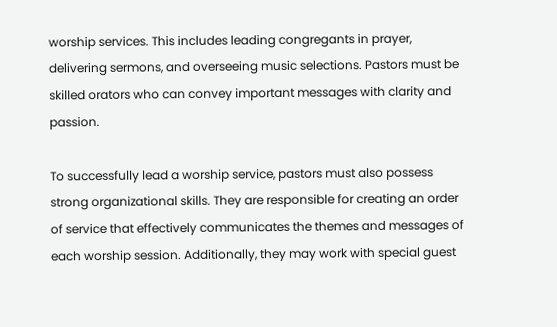worship services. This includes leading congregants in prayer, delivering sermons, and overseeing music selections. Pastors must be skilled orators who can convey important messages with clarity and passion.

To successfully lead a worship service, pastors must also possess strong organizational skills. They are responsible for creating an order of service that effectively communicates the themes and messages of each worship session. Additionally, they may work with special guest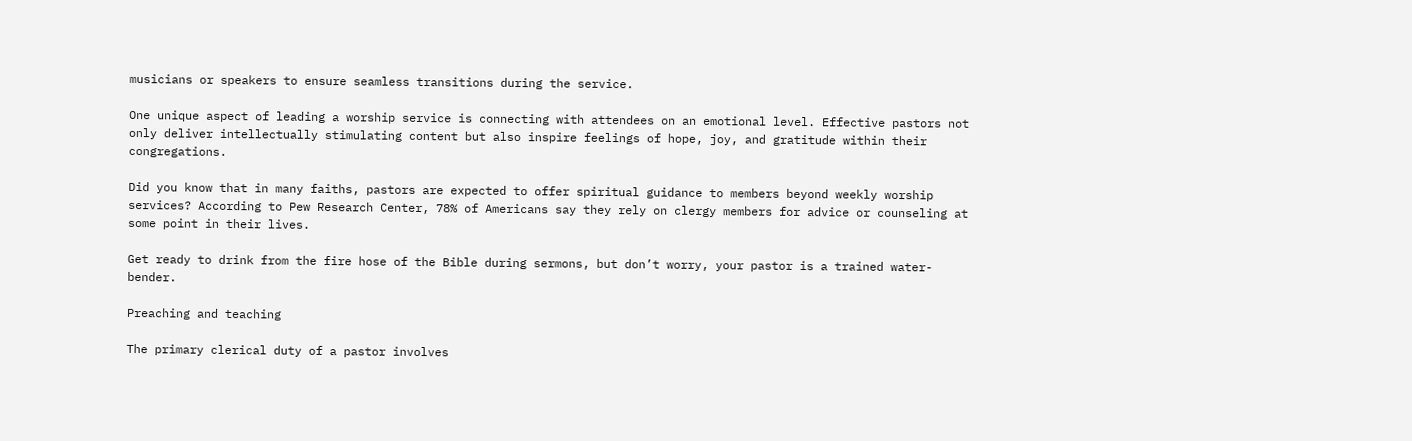musicians or speakers to ensure seamless transitions during the service.

One unique aspect of leading a worship service is connecting with attendees on an emotional level. Effective pastors not only deliver intellectually stimulating content but also inspire feelings of hope, joy, and gratitude within their congregations.

Did you know that in many faiths, pastors are expected to offer spiritual guidance to members beyond weekly worship services? According to Pew Research Center, 78% of Americans say they rely on clergy members for advice or counseling at some point in their lives.

Get ready to drink from the fire hose of the Bible during sermons, but don’t worry, your pastor is a trained water-bender.

Preaching and teaching

The primary clerical duty of a pastor involves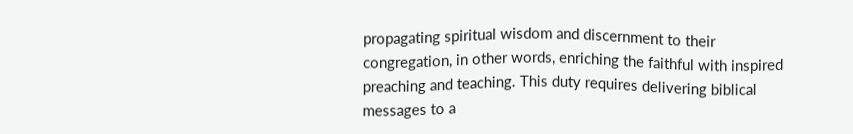propagating spiritual wisdom and discernment to their congregation, in other words, enriching the faithful with inspired preaching and teaching. This duty requires delivering biblical messages to a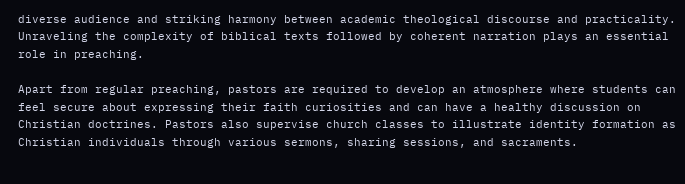diverse audience and striking harmony between academic theological discourse and practicality. Unraveling the complexity of biblical texts followed by coherent narration plays an essential role in preaching.

Apart from regular preaching, pastors are required to develop an atmosphere where students can feel secure about expressing their faith curiosities and can have a healthy discussion on Christian doctrines. Pastors also supervise church classes to illustrate identity formation as Christian individuals through various sermons, sharing sessions, and sacraments.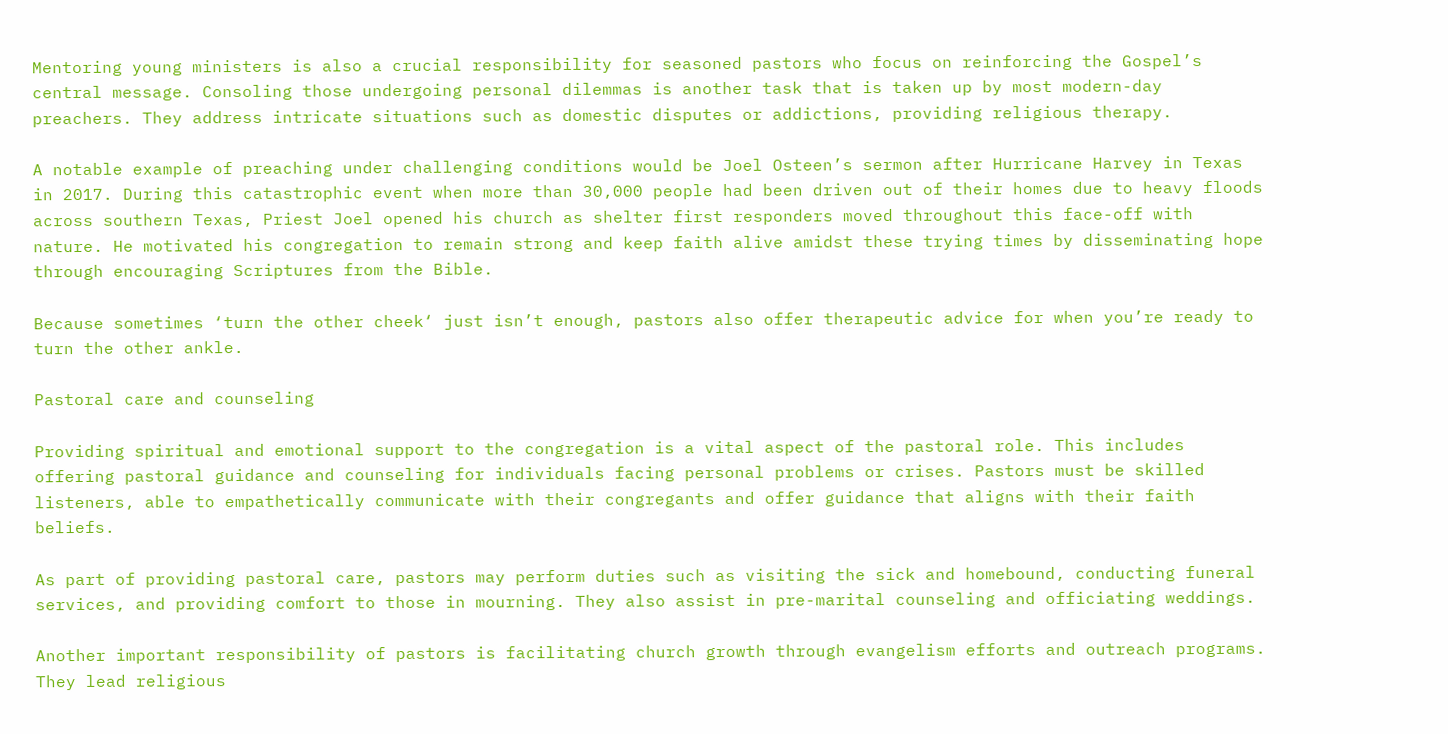Mentoring young ministers is also a crucial responsibility for seasoned pastors who focus on reinforcing the Gospel’s central message. Consoling those undergoing personal dilemmas is another task that is taken up by most modern-day preachers. They address intricate situations such as domestic disputes or addictions, providing religious therapy.

A notable example of preaching under challenging conditions would be Joel Osteen’s sermon after Hurricane Harvey in Texas in 2017. During this catastrophic event when more than 30,000 people had been driven out of their homes due to heavy floods across southern Texas, Priest Joel opened his church as shelter first responders moved throughout this face-off with nature. He motivated his congregation to remain strong and keep faith alive amidst these trying times by disseminating hope through encouraging Scriptures from the Bible.

Because sometimes ‘turn the other cheek‘ just isn’t enough, pastors also offer therapeutic advice for when you’re ready to turn the other ankle.

Pastoral care and counseling

Providing spiritual and emotional support to the congregation is a vital aspect of the pastoral role. This includes offering pastoral guidance and counseling for individuals facing personal problems or crises. Pastors must be skilled listeners, able to empathetically communicate with their congregants and offer guidance that aligns with their faith beliefs.

As part of providing pastoral care, pastors may perform duties such as visiting the sick and homebound, conducting funeral services, and providing comfort to those in mourning. They also assist in pre-marital counseling and officiating weddings.

Another important responsibility of pastors is facilitating church growth through evangelism efforts and outreach programs. They lead religious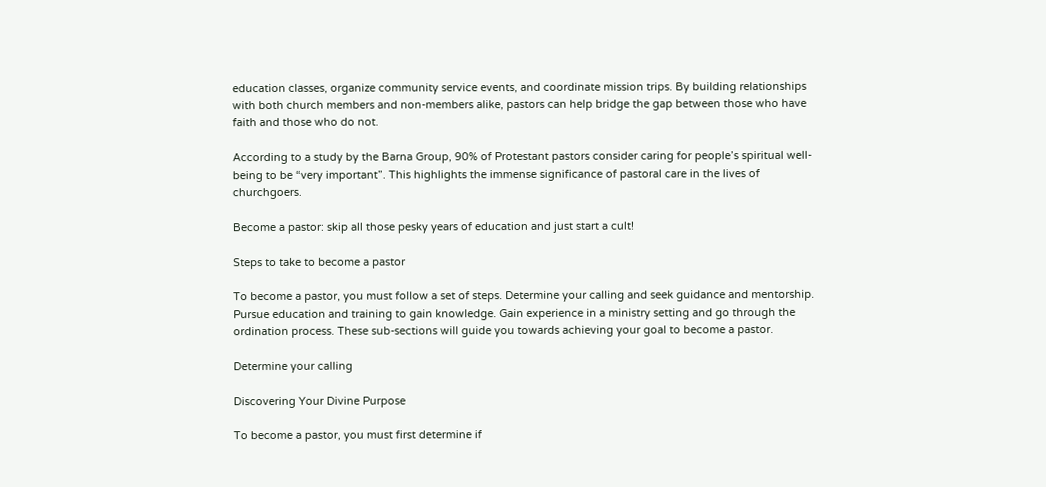education classes, organize community service events, and coordinate mission trips. By building relationships with both church members and non-members alike, pastors can help bridge the gap between those who have faith and those who do not.

According to a study by the Barna Group, 90% of Protestant pastors consider caring for people’s spiritual well-being to be “very important”. This highlights the immense significance of pastoral care in the lives of churchgoers.

Become a pastor: skip all those pesky years of education and just start a cult!

Steps to take to become a pastor

To become a pastor, you must follow a set of steps. Determine your calling and seek guidance and mentorship. Pursue education and training to gain knowledge. Gain experience in a ministry setting and go through the ordination process. These sub-sections will guide you towards achieving your goal to become a pastor.

Determine your calling

Discovering Your Divine Purpose

To become a pastor, you must first determine if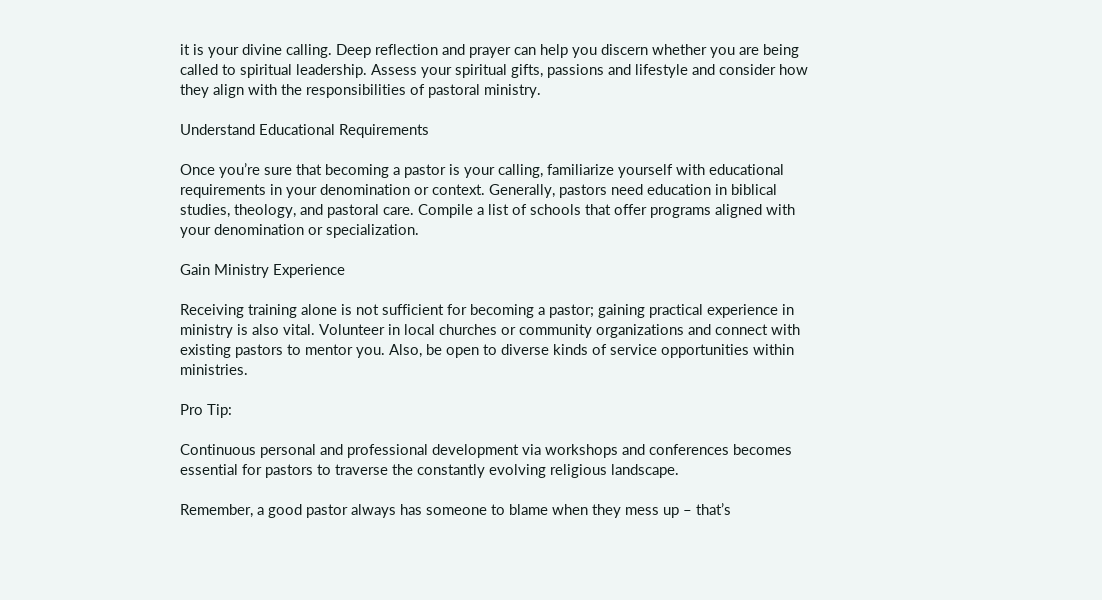it is your divine calling. Deep reflection and prayer can help you discern whether you are being called to spiritual leadership. Assess your spiritual gifts, passions and lifestyle and consider how they align with the responsibilities of pastoral ministry.

Understand Educational Requirements

Once you’re sure that becoming a pastor is your calling, familiarize yourself with educational requirements in your denomination or context. Generally, pastors need education in biblical studies, theology, and pastoral care. Compile a list of schools that offer programs aligned with your denomination or specialization.

Gain Ministry Experience

Receiving training alone is not sufficient for becoming a pastor; gaining practical experience in ministry is also vital. Volunteer in local churches or community organizations and connect with existing pastors to mentor you. Also, be open to diverse kinds of service opportunities within ministries.

Pro Tip:

Continuous personal and professional development via workshops and conferences becomes essential for pastors to traverse the constantly evolving religious landscape.

Remember, a good pastor always has someone to blame when they mess up – that’s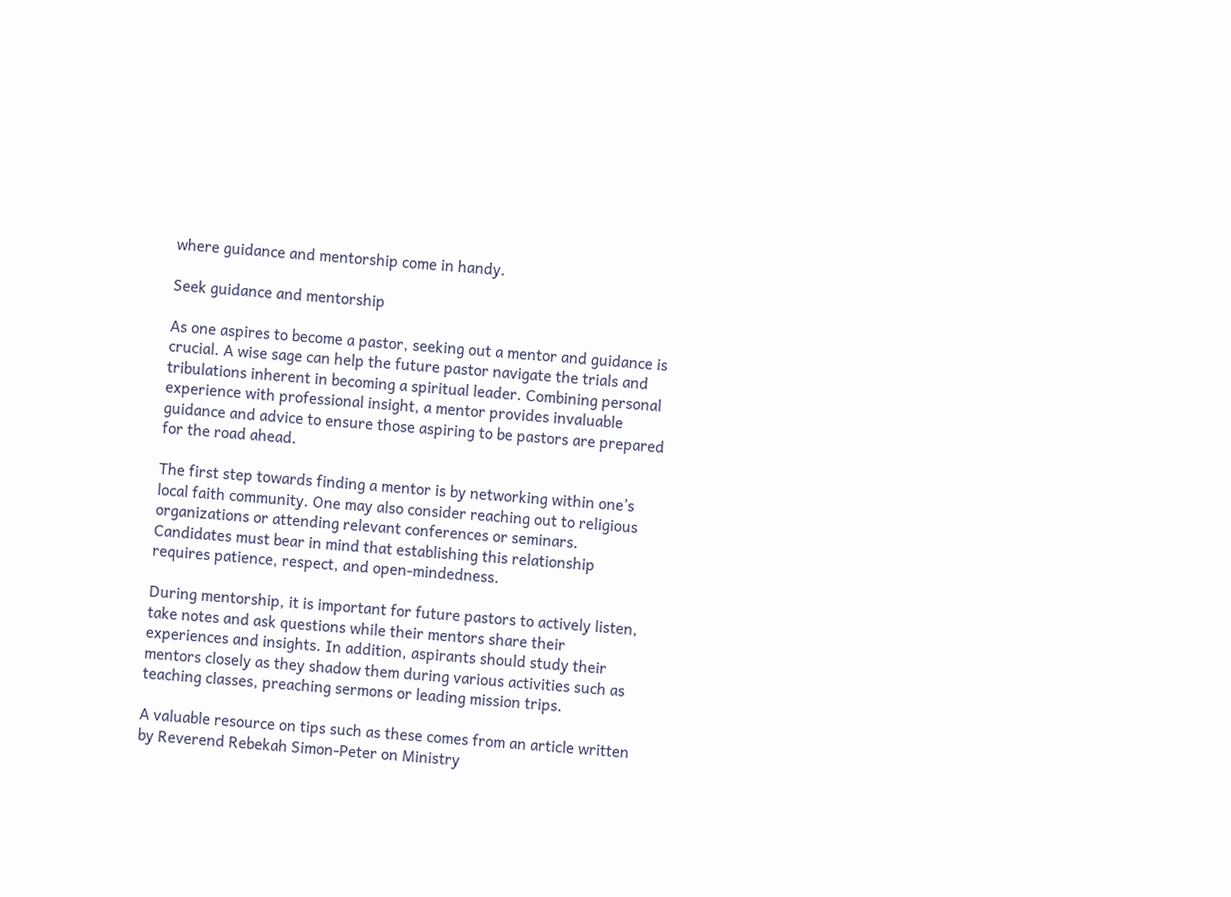where guidance and mentorship come in handy.

Seek guidance and mentorship

As one aspires to become a pastor, seeking out a mentor and guidance is crucial. A wise sage can help the future pastor navigate the trials and tribulations inherent in becoming a spiritual leader. Combining personal experience with professional insight, a mentor provides invaluable guidance and advice to ensure those aspiring to be pastors are prepared for the road ahead.

The first step towards finding a mentor is by networking within one’s local faith community. One may also consider reaching out to religious organizations or attending relevant conferences or seminars. Candidates must bear in mind that establishing this relationship requires patience, respect, and open-mindedness.

During mentorship, it is important for future pastors to actively listen, take notes and ask questions while their mentors share their experiences and insights. In addition, aspirants should study their mentors closely as they shadow them during various activities such as teaching classes, preaching sermons or leading mission trips.

A valuable resource on tips such as these comes from an article written by Reverend Rebekah Simon-Peter on Ministry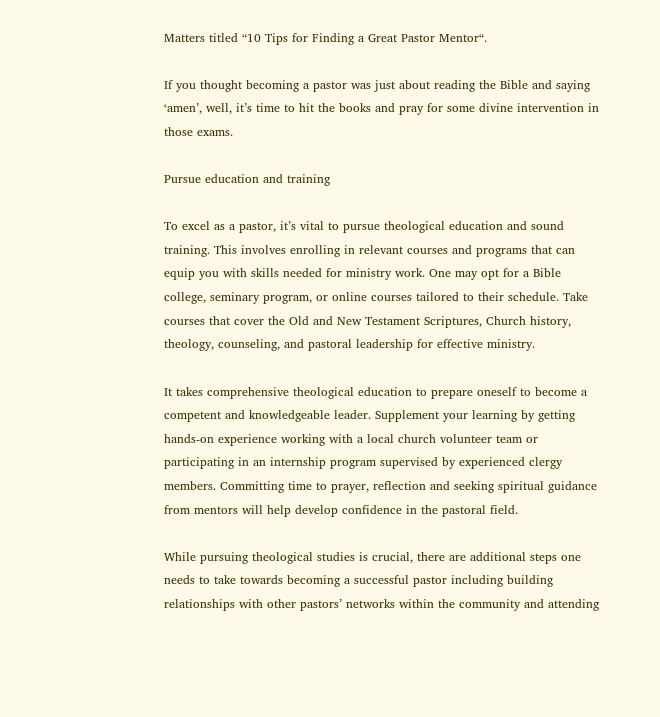Matters titled “10 Tips for Finding a Great Pastor Mentor“.

If you thought becoming a pastor was just about reading the Bible and saying ‘amen’, well, it’s time to hit the books and pray for some divine intervention in those exams.

Pursue education and training

To excel as a pastor, it’s vital to pursue theological education and sound training. This involves enrolling in relevant courses and programs that can equip you with skills needed for ministry work. One may opt for a Bible college, seminary program, or online courses tailored to their schedule. Take courses that cover the Old and New Testament Scriptures, Church history, theology, counseling, and pastoral leadership for effective ministry.

It takes comprehensive theological education to prepare oneself to become a competent and knowledgeable leader. Supplement your learning by getting hands-on experience working with a local church volunteer team or participating in an internship program supervised by experienced clergy members. Committing time to prayer, reflection and seeking spiritual guidance from mentors will help develop confidence in the pastoral field.

While pursuing theological studies is crucial, there are additional steps one needs to take towards becoming a successful pastor including building relationships with other pastors’ networks within the community and attending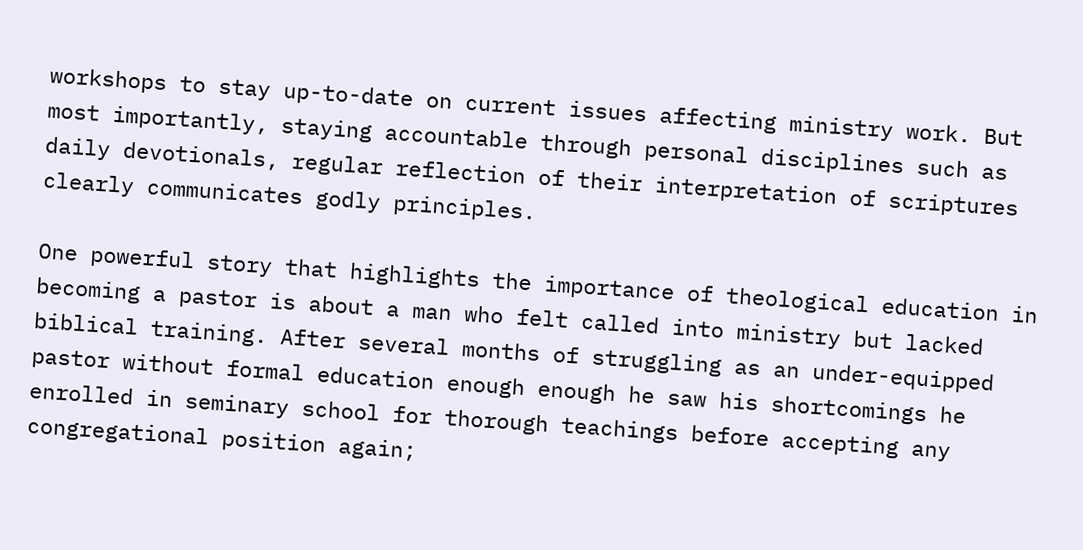workshops to stay up-to-date on current issues affecting ministry work. But most importantly, staying accountable through personal disciplines such as daily devotionals, regular reflection of their interpretation of scriptures clearly communicates godly principles.

One powerful story that highlights the importance of theological education in becoming a pastor is about a man who felt called into ministry but lacked biblical training. After several months of struggling as an under-equipped pastor without formal education enough enough he saw his shortcomings he enrolled in seminary school for thorough teachings before accepting any congregational position again;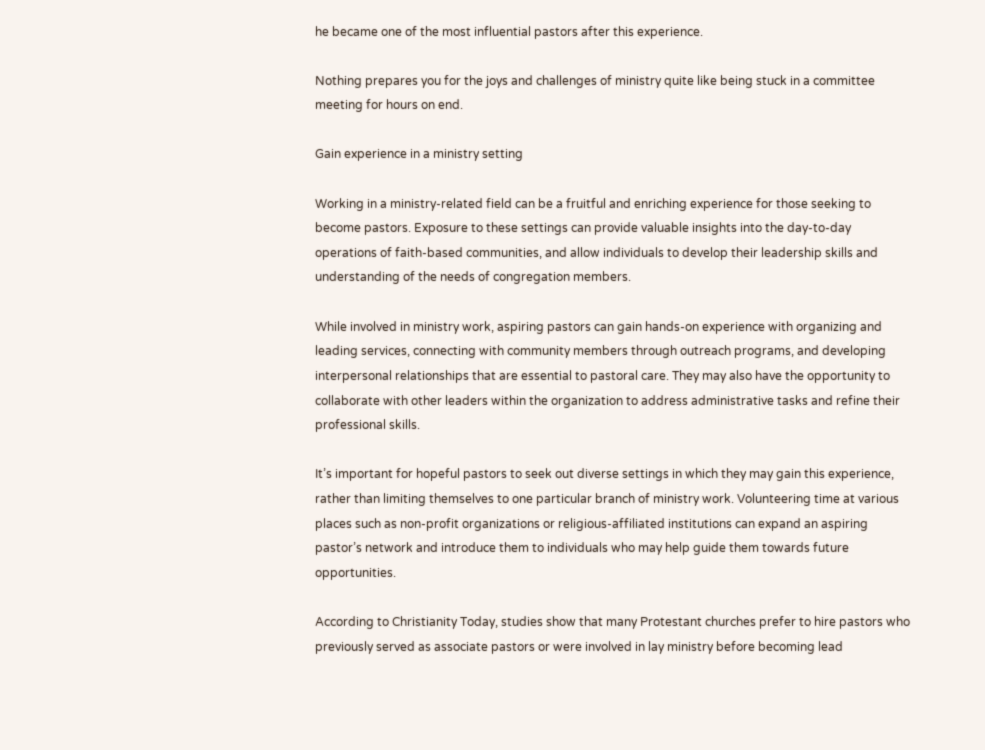he became one of the most influential pastors after this experience.

Nothing prepares you for the joys and challenges of ministry quite like being stuck in a committee meeting for hours on end.

Gain experience in a ministry setting

Working in a ministry-related field can be a fruitful and enriching experience for those seeking to become pastors. Exposure to these settings can provide valuable insights into the day-to-day operations of faith-based communities, and allow individuals to develop their leadership skills and understanding of the needs of congregation members.

While involved in ministry work, aspiring pastors can gain hands-on experience with organizing and leading services, connecting with community members through outreach programs, and developing interpersonal relationships that are essential to pastoral care. They may also have the opportunity to collaborate with other leaders within the organization to address administrative tasks and refine their professional skills.

It’s important for hopeful pastors to seek out diverse settings in which they may gain this experience, rather than limiting themselves to one particular branch of ministry work. Volunteering time at various places such as non-profit organizations or religious-affiliated institutions can expand an aspiring pastor’s network and introduce them to individuals who may help guide them towards future opportunities.

According to Christianity Today, studies show that many Protestant churches prefer to hire pastors who previously served as associate pastors or were involved in lay ministry before becoming lead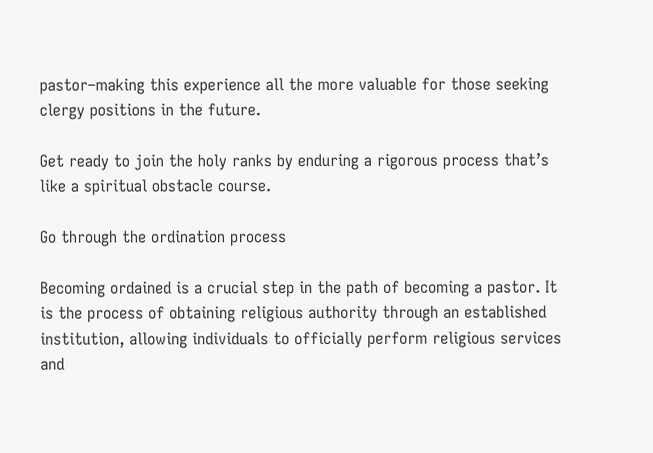pastor–making this experience all the more valuable for those seeking clergy positions in the future.

Get ready to join the holy ranks by enduring a rigorous process that’s like a spiritual obstacle course.

Go through the ordination process

Becoming ordained is a crucial step in the path of becoming a pastor. It is the process of obtaining religious authority through an established institution, allowing individuals to officially perform religious services and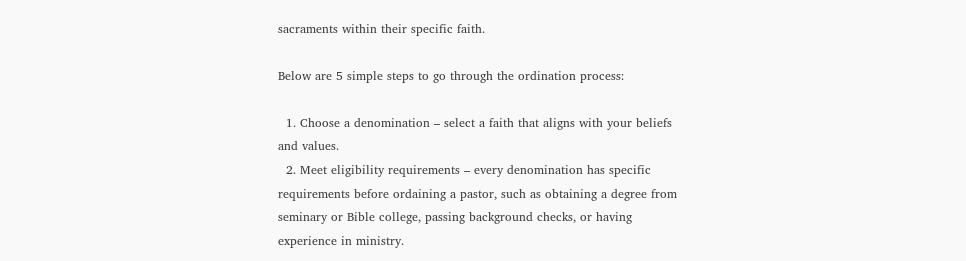sacraments within their specific faith.

Below are 5 simple steps to go through the ordination process:

  1. Choose a denomination – select a faith that aligns with your beliefs and values.
  2. Meet eligibility requirements – every denomination has specific requirements before ordaining a pastor, such as obtaining a degree from seminary or Bible college, passing background checks, or having experience in ministry.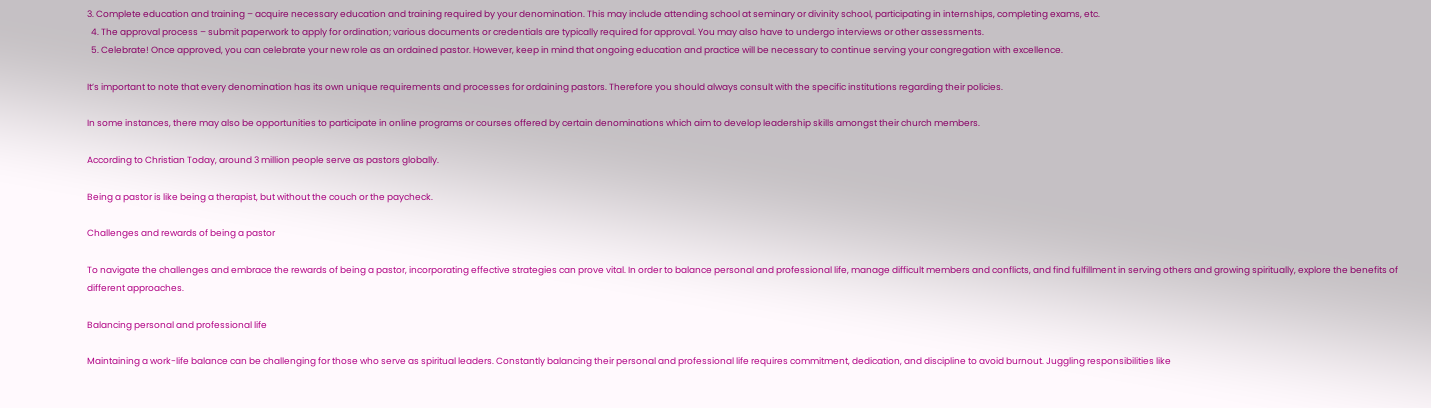3. Complete education and training – acquire necessary education and training required by your denomination. This may include attending school at seminary or divinity school, participating in internships, completing exams, etc.
  4. The approval process – submit paperwork to apply for ordination; various documents or credentials are typically required for approval. You may also have to undergo interviews or other assessments.
  5. Celebrate! Once approved, you can celebrate your new role as an ordained pastor. However, keep in mind that ongoing education and practice will be necessary to continue serving your congregation with excellence.

It’s important to note that every denomination has its own unique requirements and processes for ordaining pastors. Therefore you should always consult with the specific institutions regarding their policies.

In some instances, there may also be opportunities to participate in online programs or courses offered by certain denominations which aim to develop leadership skills amongst their church members.

According to Christian Today, around 3 million people serve as pastors globally.

Being a pastor is like being a therapist, but without the couch or the paycheck.

Challenges and rewards of being a pastor

To navigate the challenges and embrace the rewards of being a pastor, incorporating effective strategies can prove vital. In order to balance personal and professional life, manage difficult members and conflicts, and find fulfillment in serving others and growing spiritually, explore the benefits of different approaches.

Balancing personal and professional life

Maintaining a work-life balance can be challenging for those who serve as spiritual leaders. Constantly balancing their personal and professional life requires commitment, dedication, and discipline to avoid burnout. Juggling responsibilities like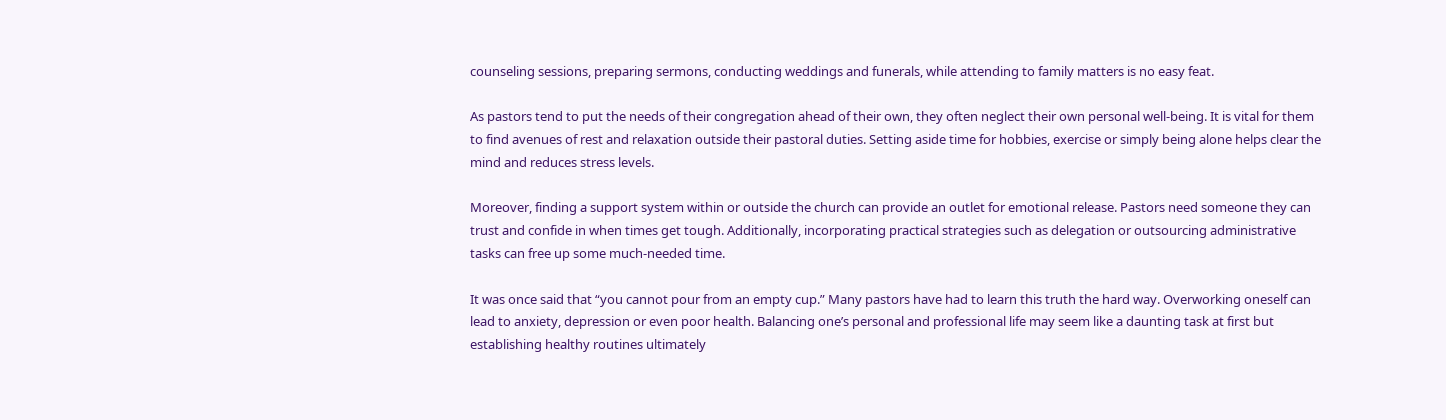counseling sessions, preparing sermons, conducting weddings and funerals, while attending to family matters is no easy feat.

As pastors tend to put the needs of their congregation ahead of their own, they often neglect their own personal well-being. It is vital for them to find avenues of rest and relaxation outside their pastoral duties. Setting aside time for hobbies, exercise or simply being alone helps clear the mind and reduces stress levels.

Moreover, finding a support system within or outside the church can provide an outlet for emotional release. Pastors need someone they can trust and confide in when times get tough. Additionally, incorporating practical strategies such as delegation or outsourcing administrative tasks can free up some much-needed time.

It was once said that “you cannot pour from an empty cup.” Many pastors have had to learn this truth the hard way. Overworking oneself can lead to anxiety, depression or even poor health. Balancing one’s personal and professional life may seem like a daunting task at first but establishing healthy routines ultimately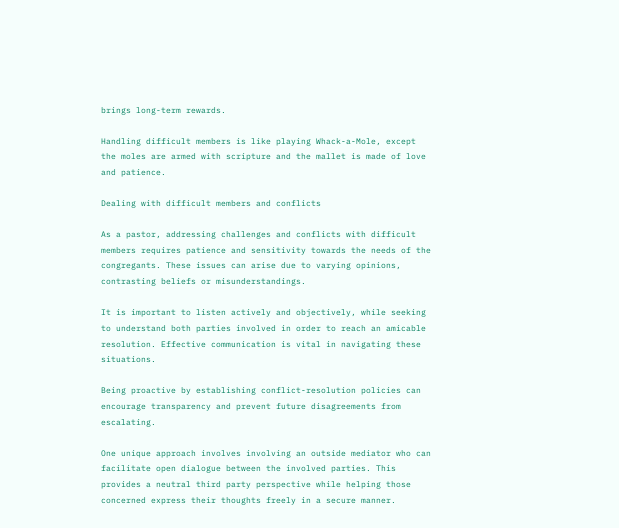brings long-term rewards.

Handling difficult members is like playing Whack-a-Mole, except the moles are armed with scripture and the mallet is made of love and patience.

Dealing with difficult members and conflicts

As a pastor, addressing challenges and conflicts with difficult members requires patience and sensitivity towards the needs of the congregants. These issues can arise due to varying opinions, contrasting beliefs or misunderstandings.

It is important to listen actively and objectively, while seeking to understand both parties involved in order to reach an amicable resolution. Effective communication is vital in navigating these situations.

Being proactive by establishing conflict-resolution policies can encourage transparency and prevent future disagreements from escalating.

One unique approach involves involving an outside mediator who can facilitate open dialogue between the involved parties. This provides a neutral third party perspective while helping those concerned express their thoughts freely in a secure manner.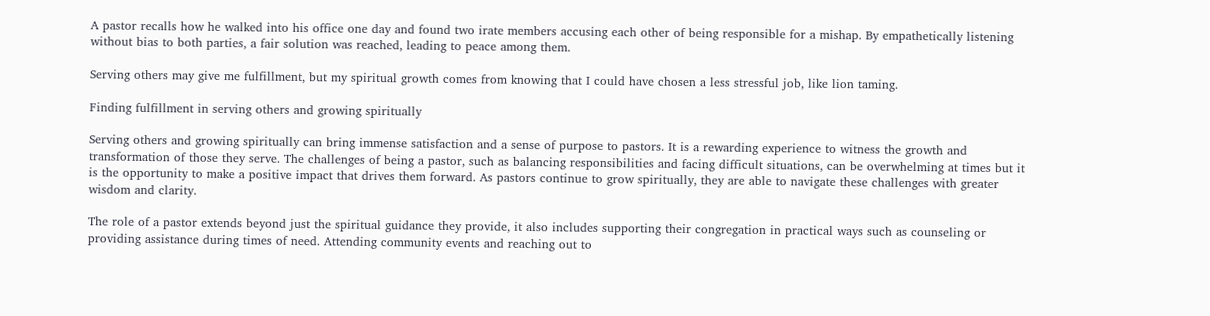A pastor recalls how he walked into his office one day and found two irate members accusing each other of being responsible for a mishap. By empathetically listening without bias to both parties, a fair solution was reached, leading to peace among them.

Serving others may give me fulfillment, but my spiritual growth comes from knowing that I could have chosen a less stressful job, like lion taming.

Finding fulfillment in serving others and growing spiritually

Serving others and growing spiritually can bring immense satisfaction and a sense of purpose to pastors. It is a rewarding experience to witness the growth and transformation of those they serve. The challenges of being a pastor, such as balancing responsibilities and facing difficult situations, can be overwhelming at times but it is the opportunity to make a positive impact that drives them forward. As pastors continue to grow spiritually, they are able to navigate these challenges with greater wisdom and clarity.

The role of a pastor extends beyond just the spiritual guidance they provide, it also includes supporting their congregation in practical ways such as counseling or providing assistance during times of need. Attending community events and reaching out to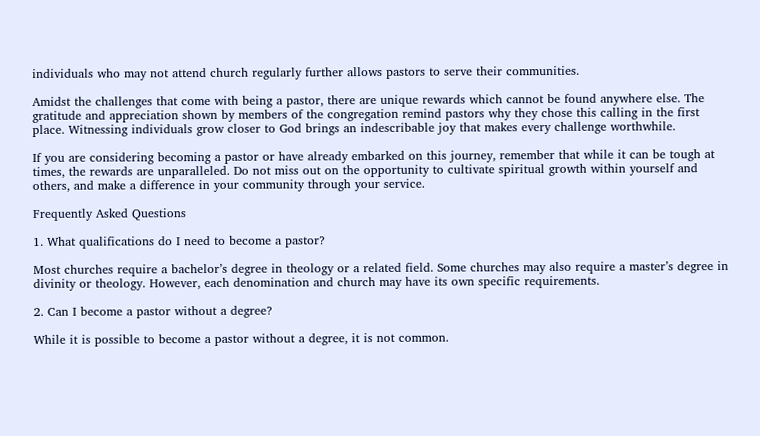individuals who may not attend church regularly further allows pastors to serve their communities.

Amidst the challenges that come with being a pastor, there are unique rewards which cannot be found anywhere else. The gratitude and appreciation shown by members of the congregation remind pastors why they chose this calling in the first place. Witnessing individuals grow closer to God brings an indescribable joy that makes every challenge worthwhile.

If you are considering becoming a pastor or have already embarked on this journey, remember that while it can be tough at times, the rewards are unparalleled. Do not miss out on the opportunity to cultivate spiritual growth within yourself and others, and make a difference in your community through your service.

Frequently Asked Questions

1. What qualifications do I need to become a pastor?

Most churches require a bachelor’s degree in theology or a related field. Some churches may also require a master’s degree in divinity or theology. However, each denomination and church may have its own specific requirements.

2. Can I become a pastor without a degree?

While it is possible to become a pastor without a degree, it is not common.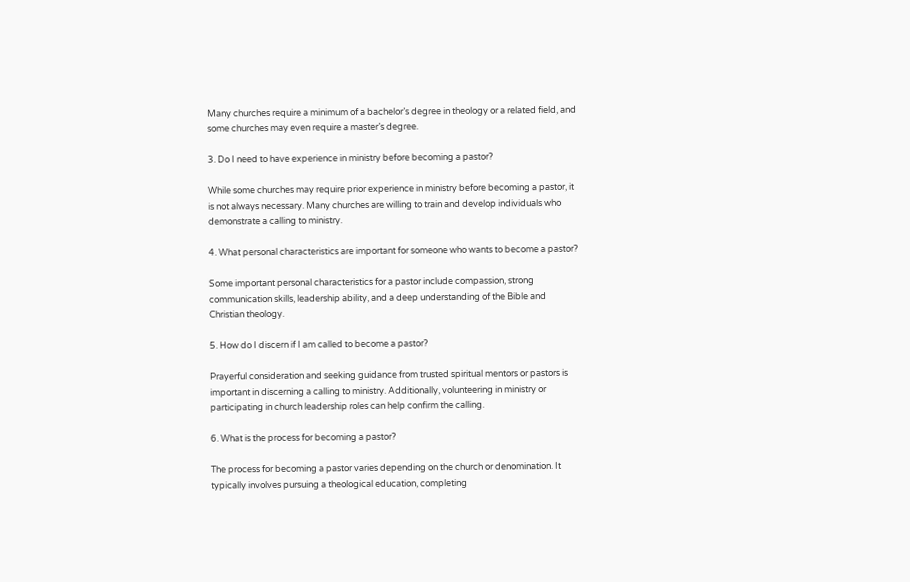Many churches require a minimum of a bachelor’s degree in theology or a related field, and some churches may even require a master’s degree.

3. Do I need to have experience in ministry before becoming a pastor?

While some churches may require prior experience in ministry before becoming a pastor, it is not always necessary. Many churches are willing to train and develop individuals who demonstrate a calling to ministry.

4. What personal characteristics are important for someone who wants to become a pastor?

Some important personal characteristics for a pastor include compassion, strong communication skills, leadership ability, and a deep understanding of the Bible and Christian theology.

5. How do I discern if I am called to become a pastor?

Prayerful consideration and seeking guidance from trusted spiritual mentors or pastors is important in discerning a calling to ministry. Additionally, volunteering in ministry or participating in church leadership roles can help confirm the calling.

6. What is the process for becoming a pastor?

The process for becoming a pastor varies depending on the church or denomination. It typically involves pursuing a theological education, completing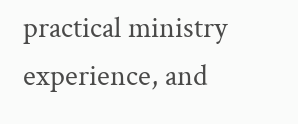practical ministry experience, and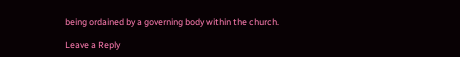being ordained by a governing body within the church.

Leave a Reply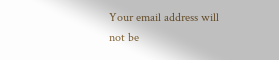Your email address will not be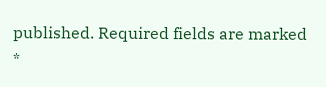published. Required fields are marked *